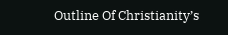Outline Of Christianity’s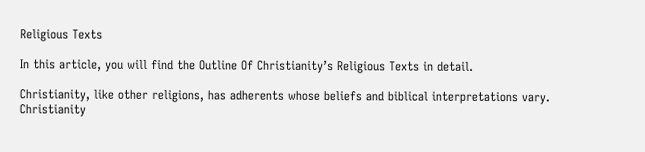Religious Texts

In this article, you will find the Outline Of Christianity’s Religious Texts in detail.

Christianity, like other religions, has adherents whose beliefs and biblical interpretations vary. Christianity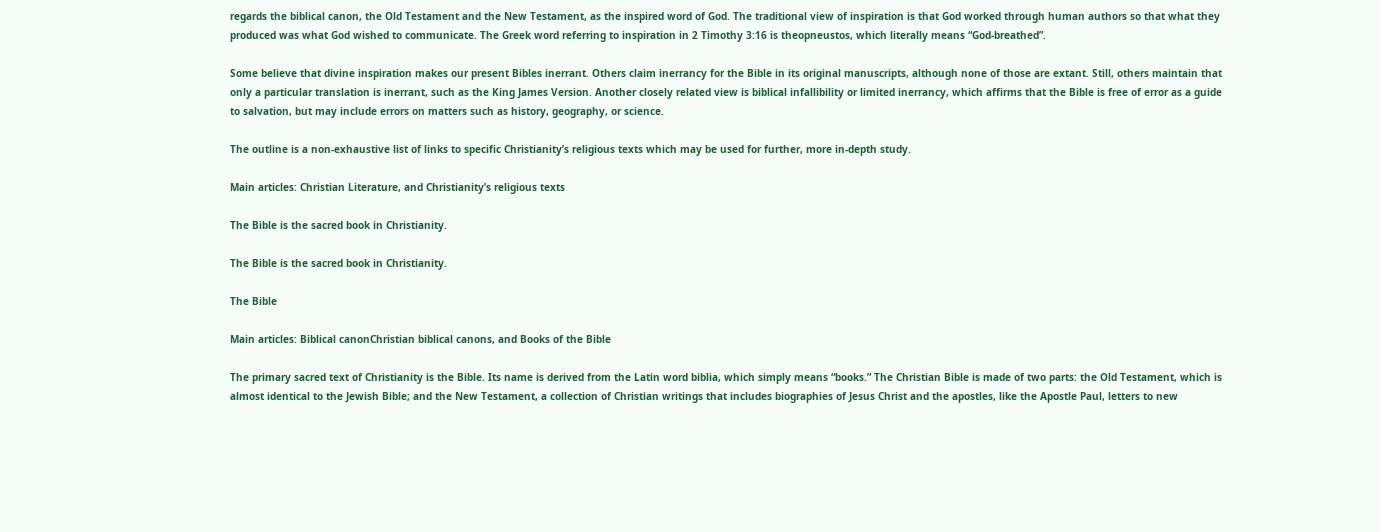regards the biblical canon, the Old Testament and the New Testament, as the inspired word of God. The traditional view of inspiration is that God worked through human authors so that what they produced was what God wished to communicate. The Greek word referring to inspiration in 2 Timothy 3:16 is theopneustos, which literally means “God-breathed”.

Some believe that divine inspiration makes our present Bibles inerrant. Others claim inerrancy for the Bible in its original manuscripts, although none of those are extant. Still, others maintain that only a particular translation is inerrant, such as the King James Version. Another closely related view is biblical infallibility or limited inerrancy, which affirms that the Bible is free of error as a guide to salvation, but may include errors on matters such as history, geography, or science.

The outline is a non-exhaustive list of links to specific Christianity’s religious texts which may be used for further, more in-depth study.

Main articles: Christian Literature, and Christianity’s religious texts

The Bible is the sacred book in Christianity.

The Bible is the sacred book in Christianity.

The Bible

Main articles: Biblical canonChristian biblical canons, and Books of the Bible

The primary sacred text of Christianity is the Bible. Its name is derived from the Latin word biblia, which simply means “books.” The Christian Bible is made of two parts: the Old Testament, which is almost identical to the Jewish Bible; and the New Testament, a collection of Christian writings that includes biographies of Jesus Christ and the apostles, like the Apostle Paul, letters to new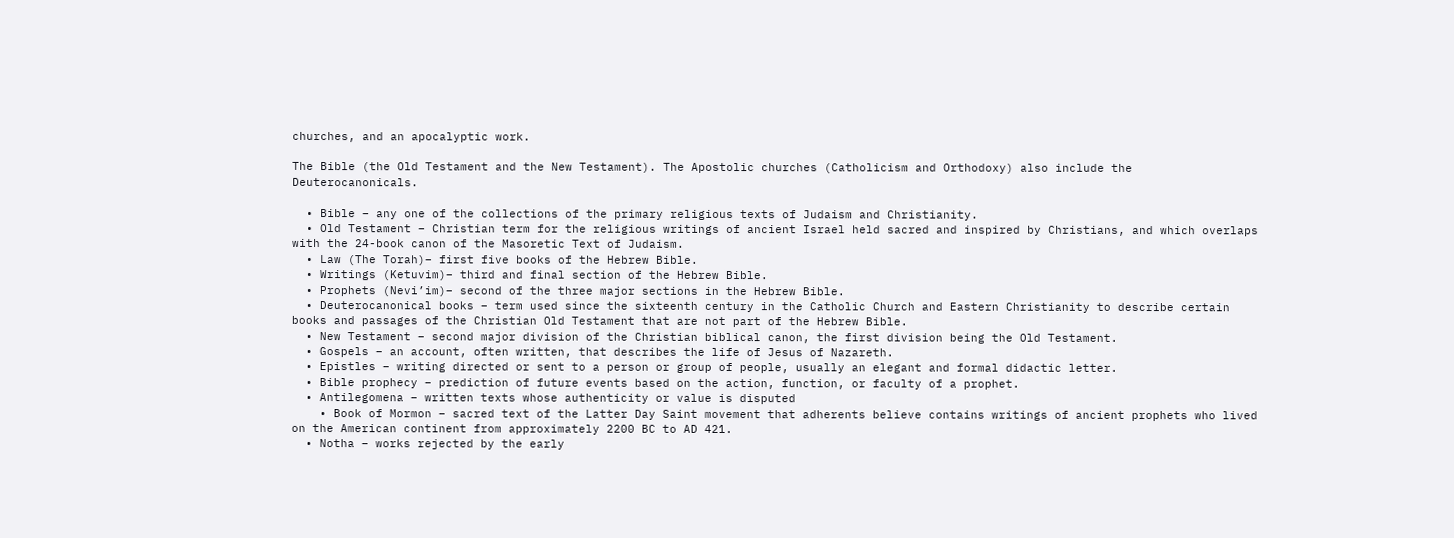churches, and an apocalyptic work.

The Bible (the Old Testament and the New Testament). The Apostolic churches (Catholicism and Orthodoxy) also include the Deuterocanonicals.

  • Bible – any one of the collections of the primary religious texts of Judaism and Christianity.
  • Old Testament – Christian term for the religious writings of ancient Israel held sacred and inspired by Christians, and which overlaps with the 24-book canon of the Masoretic Text of Judaism.
  • Law (The Torah)– first five books of the Hebrew Bible.
  • Writings (Ketuvim)– third and final section of the Hebrew Bible.
  • Prophets (Nevi’im)– second of the three major sections in the Hebrew Bible.
  • Deuterocanonical books – term used since the sixteenth century in the Catholic Church and Eastern Christianity to describe certain books and passages of the Christian Old Testament that are not part of the Hebrew Bible.
  • New Testament – second major division of the Christian biblical canon, the first division being the Old Testament.
  • Gospels – an account, often written, that describes the life of Jesus of Nazareth.
  • Epistles – writing directed or sent to a person or group of people, usually an elegant and formal didactic letter.
  • Bible prophecy – prediction of future events based on the action, function, or faculty of a prophet.
  • Antilegomena – written texts whose authenticity or value is disputed
    • Book of Mormon – sacred text of the Latter Day Saint movement that adherents believe contains writings of ancient prophets who lived on the American continent from approximately 2200 BC to AD 421.
  • Notha – works rejected by the early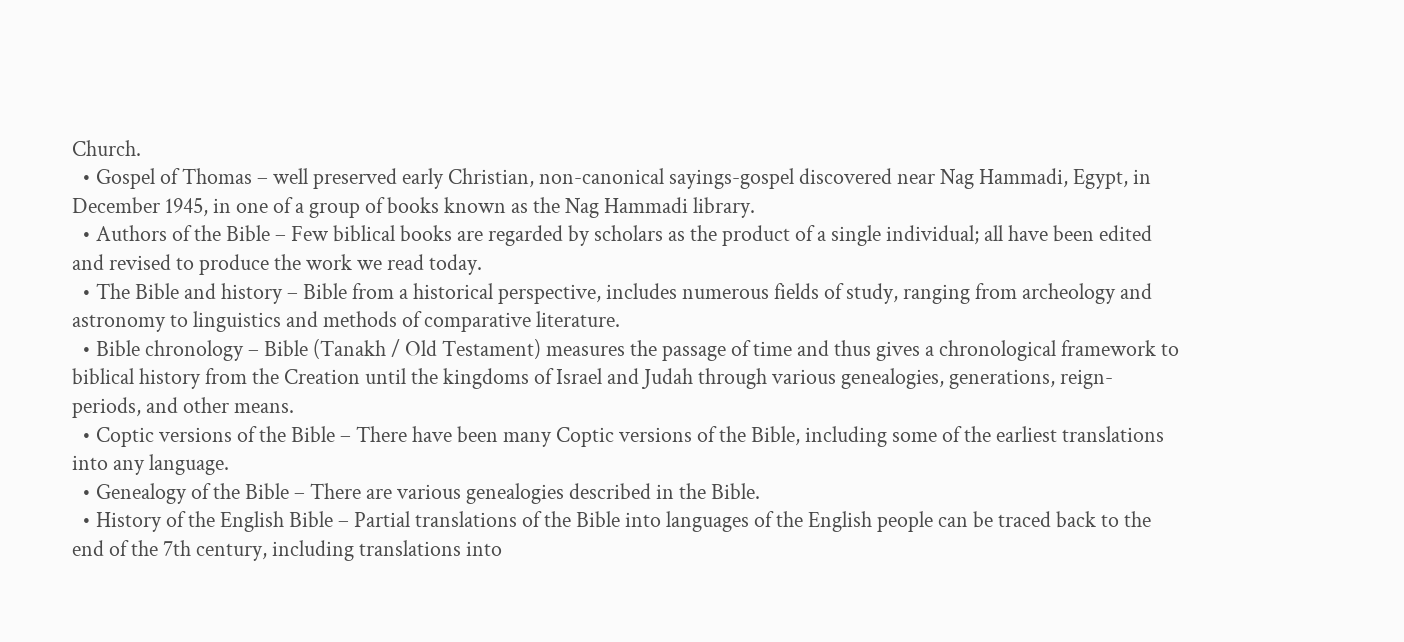Church.
  • Gospel of Thomas – well preserved early Christian, non-canonical sayings-gospel discovered near Nag Hammadi, Egypt, in December 1945, in one of a group of books known as the Nag Hammadi library.
  • Authors of the Bible – Few biblical books are regarded by scholars as the product of a single individual; all have been edited and revised to produce the work we read today.
  • The Bible and history – Bible from a historical perspective, includes numerous fields of study, ranging from archeology and astronomy to linguistics and methods of comparative literature.
  • Bible chronology – Bible (Tanakh / Old Testament) measures the passage of time and thus gives a chronological framework to biblical history from the Creation until the kingdoms of Israel and Judah through various genealogies, generations, reign-periods, and other means.
  • Coptic versions of the Bible – There have been many Coptic versions of the Bible, including some of the earliest translations into any language.
  • Genealogy of the Bible – There are various genealogies described in the Bible.
  • History of the English Bible – Partial translations of the Bible into languages of the English people can be traced back to the end of the 7th century, including translations into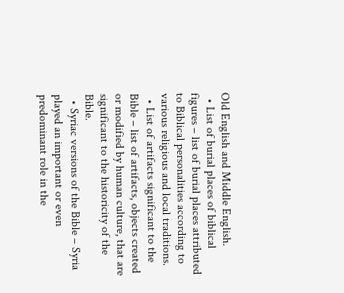Old English and Middle English.
  • List of burial places of biblical figures – list of burial places attributed to Biblical personalities according to various religious and local traditions.
  • List of artifacts significant to the Bible – list of artifacts, objects created or modified by human culture, that are significant to the historicity of the Bible.
  • Syriac versions of the Bible – Syria played an important or even predominant role in the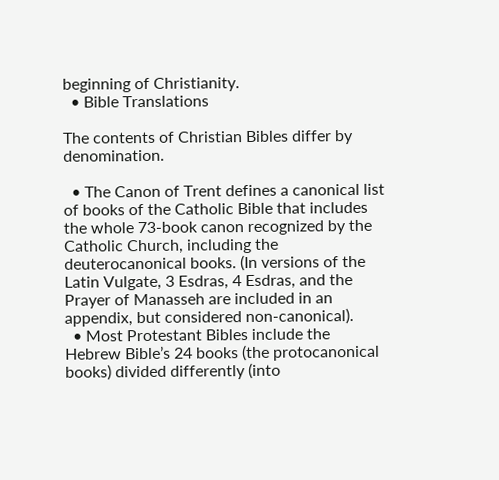beginning of Christianity.
  • Bible Translations

The contents of Christian Bibles differ by denomination.

  • The Canon of Trent defines a canonical list of books of the Catholic Bible that includes the whole 73-book canon recognized by the Catholic Church, including the deuterocanonical books. (In versions of the Latin Vulgate, 3 Esdras, 4 Esdras, and the Prayer of Manasseh are included in an appendix, but considered non-canonical).
  • Most Protestant Bibles include the Hebrew Bible’s 24 books (the protocanonical books) divided differently (into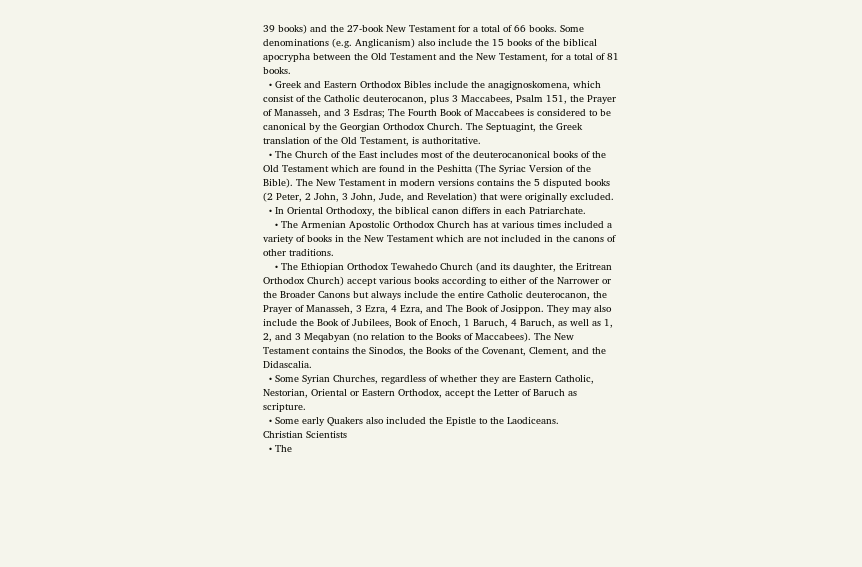39 books) and the 27-book New Testament for a total of 66 books. Some denominations (e.g. Anglicanism) also include the 15 books of the biblical apocrypha between the Old Testament and the New Testament, for a total of 81 books.
  • Greek and Eastern Orthodox Bibles include the anagignoskomena, which consist of the Catholic deuterocanon, plus 3 Maccabees, Psalm 151, the Prayer of Manasseh, and 3 Esdras; The Fourth Book of Maccabees is considered to be canonical by the Georgian Orthodox Church. The Septuagint, the Greek translation of the Old Testament, is authoritative.
  • The Church of the East includes most of the deuterocanonical books of the Old Testament which are found in the Peshitta (The Syriac Version of the Bible). The New Testament in modern versions contains the 5 disputed books (2 Peter, 2 John, 3 John, Jude, and Revelation) that were originally excluded.
  • In Oriental Orthodoxy, the biblical canon differs in each Patriarchate.
    • The Armenian Apostolic Orthodox Church has at various times included a variety of books in the New Testament which are not included in the canons of other traditions.
    • The Ethiopian Orthodox Tewahedo Church (and its daughter, the Eritrean Orthodox Church) accept various books according to either of the Narrower or the Broader Canons but always include the entire Catholic deuterocanon, the Prayer of Manasseh, 3 Ezra, 4 Ezra, and The Book of Josippon. They may also include the Book of Jubilees, Book of Enoch, 1 Baruch, 4 Baruch, as well as 1, 2, and 3 Meqabyan (no relation to the Books of Maccabees). The New Testament contains the Sinodos, the Books of the Covenant, Clement, and the Didascalia.
  • Some Syrian Churches, regardless of whether they are Eastern Catholic, Nestorian, Oriental or Eastern Orthodox, accept the Letter of Baruch as scripture.
  • Some early Quakers also included the Epistle to the Laodiceans.
Christian Scientists
  • The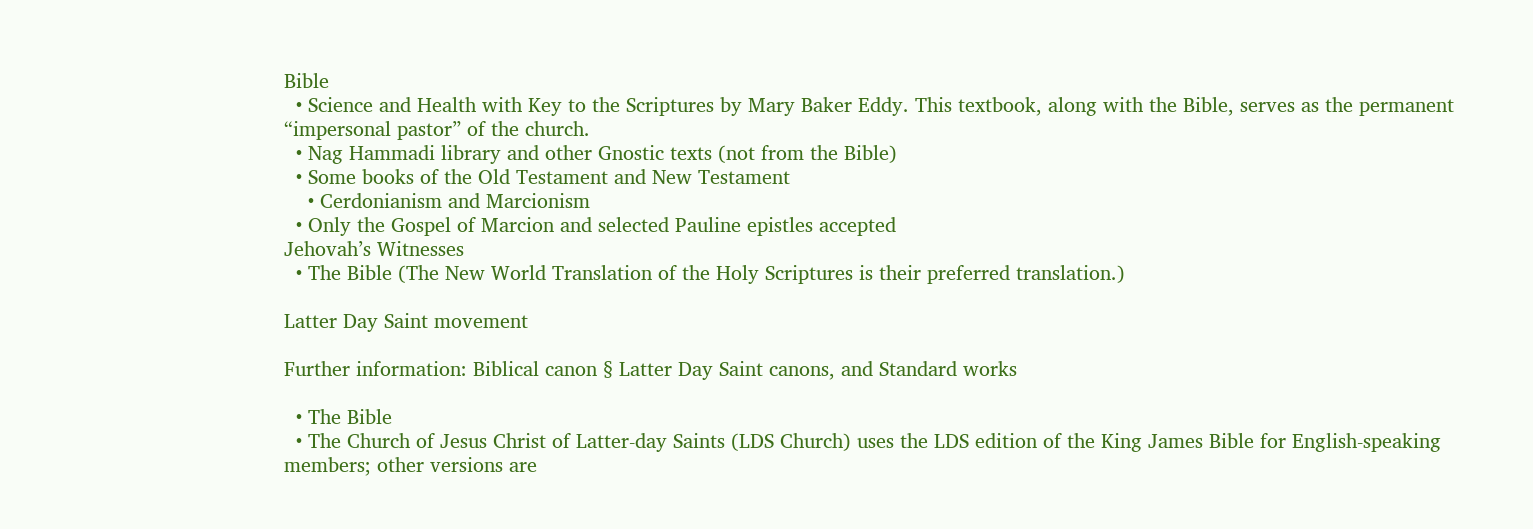Bible
  • Science and Health with Key to the Scriptures by Mary Baker Eddy. This textbook, along with the Bible, serves as the permanent “impersonal pastor” of the church.
  • Nag Hammadi library and other Gnostic texts (not from the Bible)
  • Some books of the Old Testament and New Testament
    • Cerdonianism and Marcionism
  • Only the Gospel of Marcion and selected Pauline epistles accepted
Jehovah’s Witnesses
  • The Bible (The New World Translation of the Holy Scriptures is their preferred translation.)

Latter Day Saint movement

Further information: Biblical canon § Latter Day Saint canons, and Standard works

  • The Bible
  • The Church of Jesus Christ of Latter-day Saints (LDS Church) uses the LDS edition of the King James Bible for English-speaking members; other versions are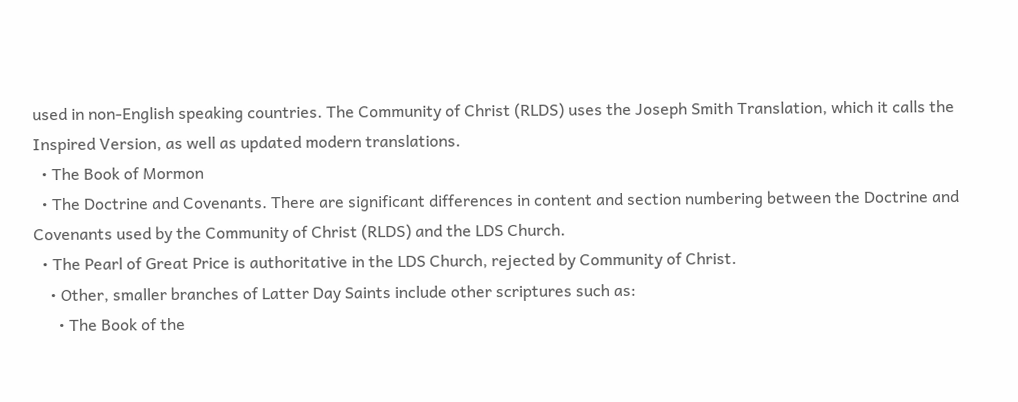used in non-English speaking countries. The Community of Christ (RLDS) uses the Joseph Smith Translation, which it calls the Inspired Version, as well as updated modern translations.
  • The Book of Mormon
  • The Doctrine and Covenants. There are significant differences in content and section numbering between the Doctrine and Covenants used by the Community of Christ (RLDS) and the LDS Church.
  • The Pearl of Great Price is authoritative in the LDS Church, rejected by Community of Christ.
    • Other, smaller branches of Latter Day Saints include other scriptures such as:
      • The Book of the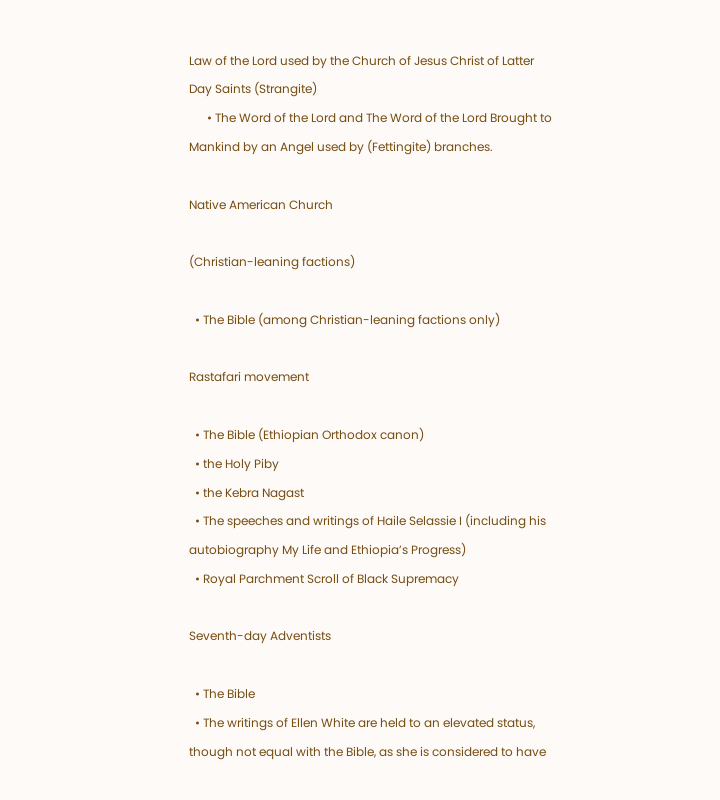Law of the Lord used by the Church of Jesus Christ of Latter Day Saints (Strangite)
      • The Word of the Lord and The Word of the Lord Brought to Mankind by an Angel used by (Fettingite) branches.

Native American Church

(Christian-leaning factions)

  • The Bible (among Christian-leaning factions only)

Rastafari movement

  • The Bible (Ethiopian Orthodox canon)
  • the Holy Piby
  • the Kebra Nagast
  • The speeches and writings of Haile Selassie I (including his autobiography My Life and Ethiopia’s Progress)
  • Royal Parchment Scroll of Black Supremacy

Seventh-day Adventists

  • The Bible
  • The writings of Ellen White are held to an elevated status, though not equal with the Bible, as she is considered to have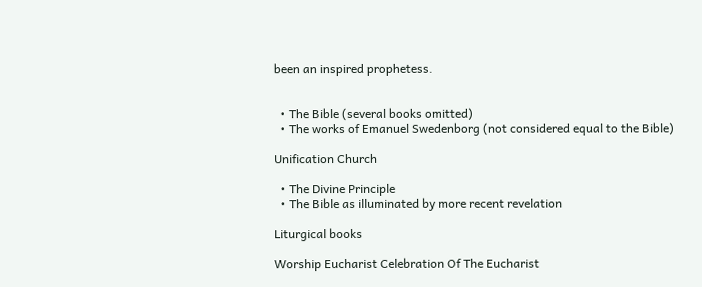been an inspired prophetess.


  • The Bible (several books omitted)
  • The works of Emanuel Swedenborg (not considered equal to the Bible)

Unification Church

  • The Divine Principle
  • The Bible as illuminated by more recent revelation

Liturgical books

Worship Eucharist Celebration Of The Eucharist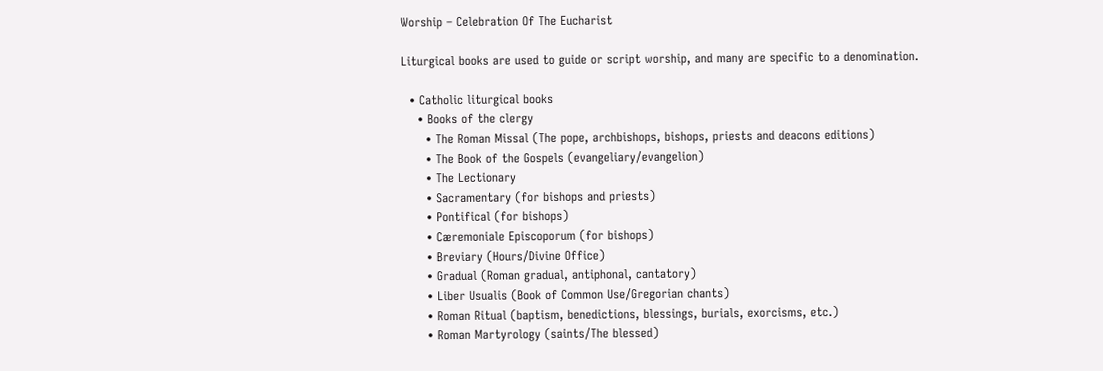Worship – Celebration Of The Eucharist

Liturgical books are used to guide or script worship, and many are specific to a denomination.

  • Catholic liturgical books
    • Books of the clergy
      • The Roman Missal (The pope, archbishops, bishops, priests and deacons editions)
      • The Book of the Gospels (evangeliary/evangelion)
      • The Lectionary
      • Sacramentary (for bishops and priests)
      • Pontifical (for bishops)
      • Cæremoniale Episcoporum (for bishops)
      • Breviary (Hours/Divine Office)
      • Gradual (Roman gradual, antiphonal, cantatory)
      • Liber Usualis (Book of Common Use/Gregorian chants)
      • Roman Ritual (baptism, benedictions, blessings, burials, exorcisms, etc.)
      • Roman Martyrology (saints/The blessed)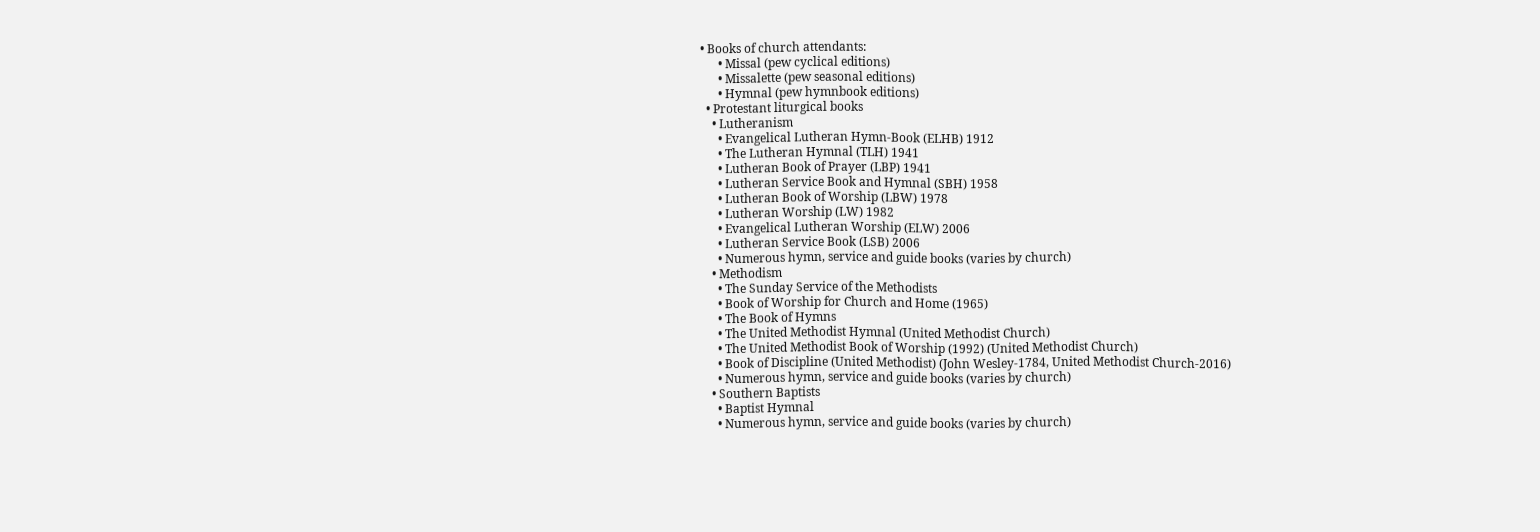• Books of church attendants:
      • Missal (pew cyclical editions)
      • Missalette (pew seasonal editions)
      • Hymnal (pew hymnbook editions)
  • Protestant liturgical books
    • Lutheranism
      • Evangelical Lutheran Hymn-Book (ELHB) 1912
      • The Lutheran Hymnal (TLH) 1941
      • Lutheran Book of Prayer (LBP) 1941
      • Lutheran Service Book and Hymnal (SBH) 1958
      • Lutheran Book of Worship (LBW) 1978
      • Lutheran Worship (LW) 1982
      • Evangelical Lutheran Worship (ELW) 2006
      • Lutheran Service Book (LSB) 2006
      • Numerous hymn, service and guide books (varies by church)
    • Methodism
      • The Sunday Service of the Methodists
      • Book of Worship for Church and Home (1965)
      • The Book of Hymns
      • The United Methodist Hymnal (United Methodist Church)
      • The United Methodist Book of Worship (1992) (United Methodist Church)
      • Book of Discipline (United Methodist) (John Wesley-1784, United Methodist Church-2016)
      • Numerous hymn, service and guide books (varies by church)
    • Southern Baptists
      • Baptist Hymnal
      • Numerous hymn, service and guide books (varies by church)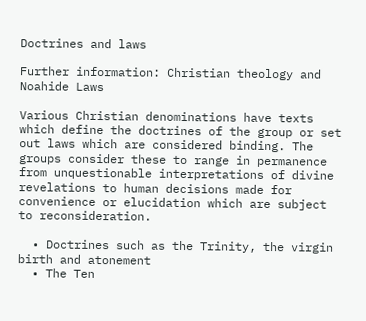Doctrines and laws

Further information: Christian theology and Noahide Laws

Various Christian denominations have texts which define the doctrines of the group or set out laws which are considered binding. The groups consider these to range in permanence from unquestionable interpretations of divine revelations to human decisions made for convenience or elucidation which are subject to reconsideration.

  • Doctrines such as the Trinity, the virgin birth and atonement
  • The Ten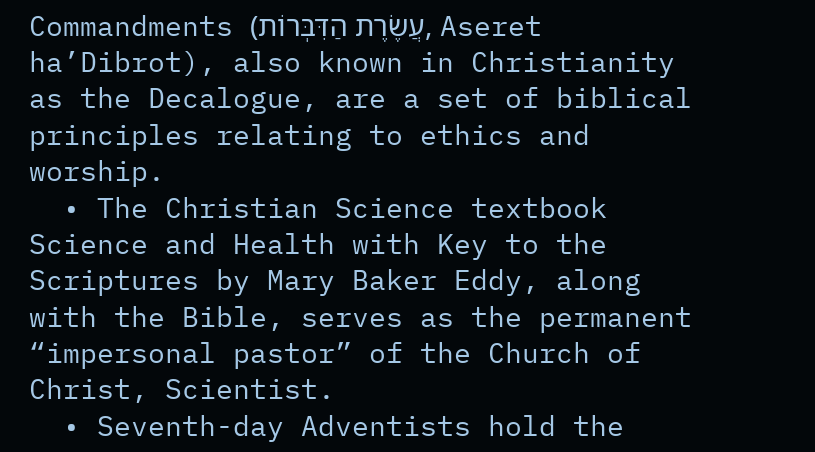Commandments (עֲשֶׂרֶת הַדִּבְּרוֹת, Aseret ha’Dibrot), also known in Christianity as the Decalogue, are a set of biblical principles relating to ethics and worship.
  • The Christian Science textbook Science and Health with Key to the Scriptures by Mary Baker Eddy, along with the Bible, serves as the permanent “impersonal pastor” of the Church of Christ, Scientist.
  • Seventh-day Adventists hold the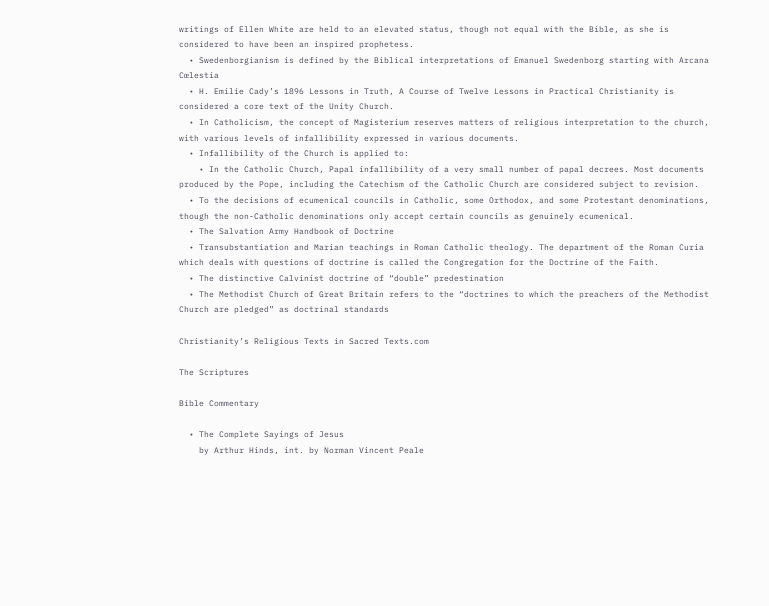writings of Ellen White are held to an elevated status, though not equal with the Bible, as she is considered to have been an inspired prophetess.
  • Swedenborgianism is defined by the Biblical interpretations of Emanuel Swedenborg starting with Arcana Cœlestia
  • H. Emilie Cady’s 1896 Lessons in Truth, A Course of Twelve Lessons in Practical Christianity is considered a core text of the Unity Church.
  • In Catholicism, the concept of Magisterium reserves matters of religious interpretation to the church, with various levels of infallibility expressed in various documents.
  • Infallibility of the Church is applied to:
    • In the Catholic Church, Papal infallibility of a very small number of papal decrees. Most documents produced by the Pope, including the Catechism of the Catholic Church are considered subject to revision.
  • To the decisions of ecumenical councils in Catholic, some Orthodox, and some Protestant denominations, though the non-Catholic denominations only accept certain councils as genuinely ecumenical.
  • The Salvation Army Handbook of Doctrine
  • Transubstantiation and Marian teachings in Roman Catholic theology. The department of the Roman Curia which deals with questions of doctrine is called the Congregation for the Doctrine of the Faith.
  • The distinctive Calvinist doctrine of “double” predestination
  • The Methodist Church of Great Britain refers to the “doctrines to which the preachers of the Methodist Church are pledged” as doctrinal standards

Christianity’s Religious Texts in Sacred Texts.com

The Scriptures

Bible Commentary

  • The Complete Sayings of Jesus
    by Arthur Hinds, int. by Norman Vincent Peale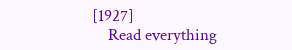[1927]
    Read everything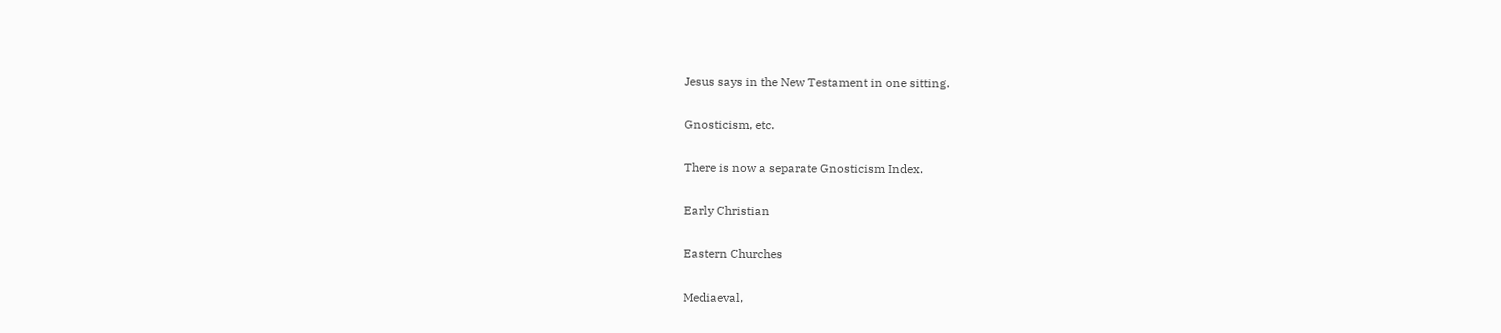Jesus says in the New Testament in one sitting.

Gnosticism, etc.

There is now a separate Gnosticism Index.

Early Christian

Eastern Churches

Mediaeval,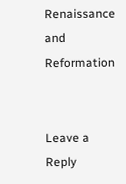Renaissance and Reformation


Leave a Reply